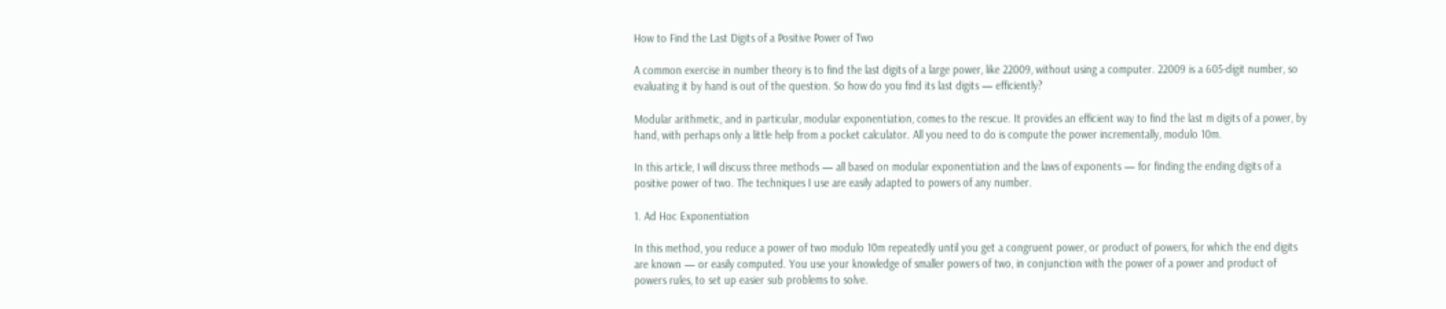How to Find the Last Digits of a Positive Power of Two

A common exercise in number theory is to find the last digits of a large power, like 22009, without using a computer. 22009 is a 605-digit number, so evaluating it by hand is out of the question. So how do you find its last digits — efficiently?

Modular arithmetic, and in particular, modular exponentiation, comes to the rescue. It provides an efficient way to find the last m digits of a power, by hand, with perhaps only a little help from a pocket calculator. All you need to do is compute the power incrementally, modulo 10m.

In this article, I will discuss three methods — all based on modular exponentiation and the laws of exponents — for finding the ending digits of a positive power of two. The techniques I use are easily adapted to powers of any number.

1. Ad Hoc Exponentiation

In this method, you reduce a power of two modulo 10m repeatedly until you get a congruent power, or product of powers, for which the end digits are known — or easily computed. You use your knowledge of smaller powers of two, in conjunction with the power of a power and product of powers rules, to set up easier sub problems to solve.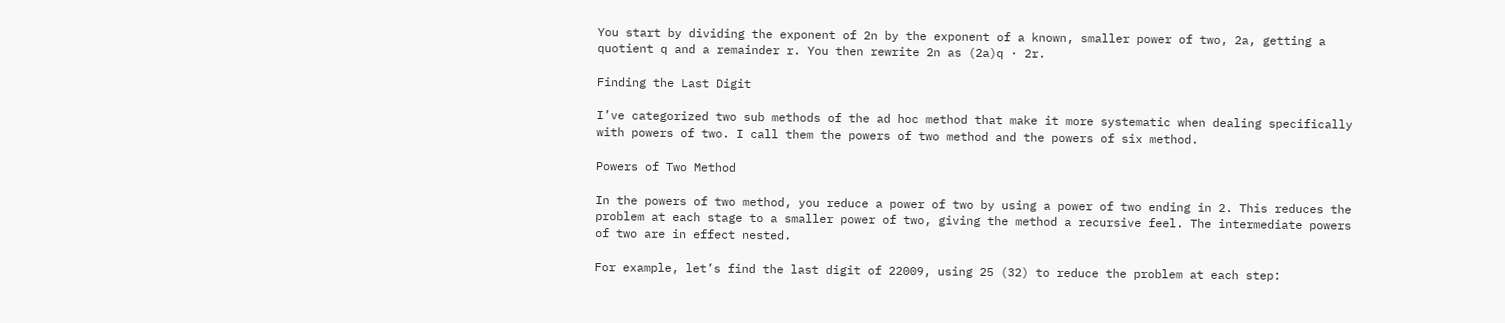You start by dividing the exponent of 2n by the exponent of a known, smaller power of two, 2a, getting a quotient q and a remainder r. You then rewrite 2n as (2a)q · 2r.

Finding the Last Digit

I’ve categorized two sub methods of the ad hoc method that make it more systematic when dealing specifically with powers of two. I call them the powers of two method and the powers of six method.

Powers of Two Method

In the powers of two method, you reduce a power of two by using a power of two ending in 2. This reduces the problem at each stage to a smaller power of two, giving the method a recursive feel. The intermediate powers of two are in effect nested.

For example, let’s find the last digit of 22009, using 25 (32) to reduce the problem at each step: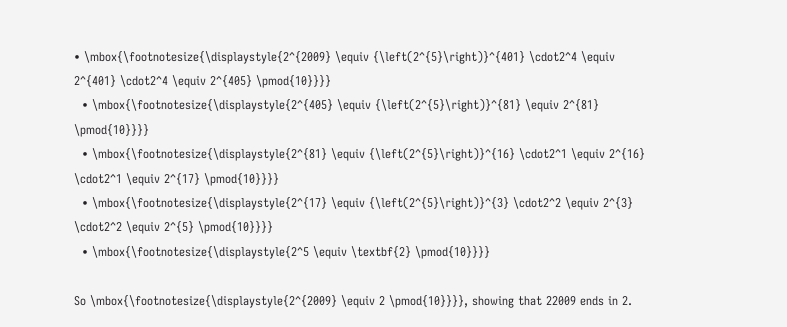• \mbox{\footnotesize{\displaystyle{2^{2009} \equiv {\left(2^{5}\right)}^{401} \cdot2^4 \equiv 2^{401} \cdot2^4 \equiv 2^{405} \pmod{10}}}}
  • \mbox{\footnotesize{\displaystyle{2^{405} \equiv {\left(2^{5}\right)}^{81} \equiv 2^{81} \pmod{10}}}}
  • \mbox{\footnotesize{\displaystyle{2^{81} \equiv {\left(2^{5}\right)}^{16} \cdot2^1 \equiv 2^{16} \cdot2^1 \equiv 2^{17} \pmod{10}}}}
  • \mbox{\footnotesize{\displaystyle{2^{17} \equiv {\left(2^{5}\right)}^{3} \cdot2^2 \equiv 2^{3} \cdot2^2 \equiv 2^{5} \pmod{10}}}}
  • \mbox{\footnotesize{\displaystyle{2^5 \equiv \textbf{2} \pmod{10}}}}

So \mbox{\footnotesize{\displaystyle{2^{2009} \equiv 2 \pmod{10}}}}, showing that 22009 ends in 2.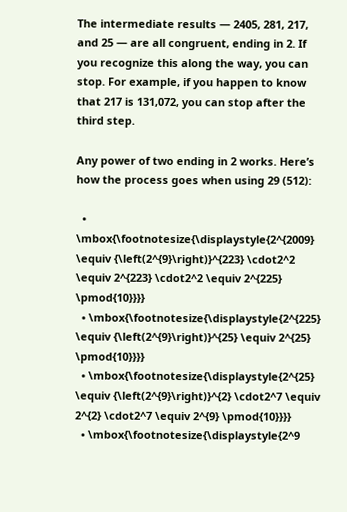The intermediate results — 2405, 281, 217, and 25 — are all congruent, ending in 2. If you recognize this along the way, you can stop. For example, if you happen to know that 217 is 131,072, you can stop after the third step.

Any power of two ending in 2 works. Here’s how the process goes when using 29 (512):

  • \mbox{\footnotesize{\displaystyle{2^{2009} \equiv {\left(2^{9}\right)}^{223} \cdot2^2 \equiv 2^{223} \cdot2^2 \equiv 2^{225} \pmod{10}}}}
  • \mbox{\footnotesize{\displaystyle{2^{225} \equiv {\left(2^{9}\right)}^{25} \equiv 2^{25} \pmod{10}}}}
  • \mbox{\footnotesize{\displaystyle{2^{25} \equiv {\left(2^{9}\right)}^{2} \cdot2^7 \equiv 2^{2} \cdot2^7 \equiv 2^{9} \pmod{10}}}}
  • \mbox{\footnotesize{\displaystyle{2^9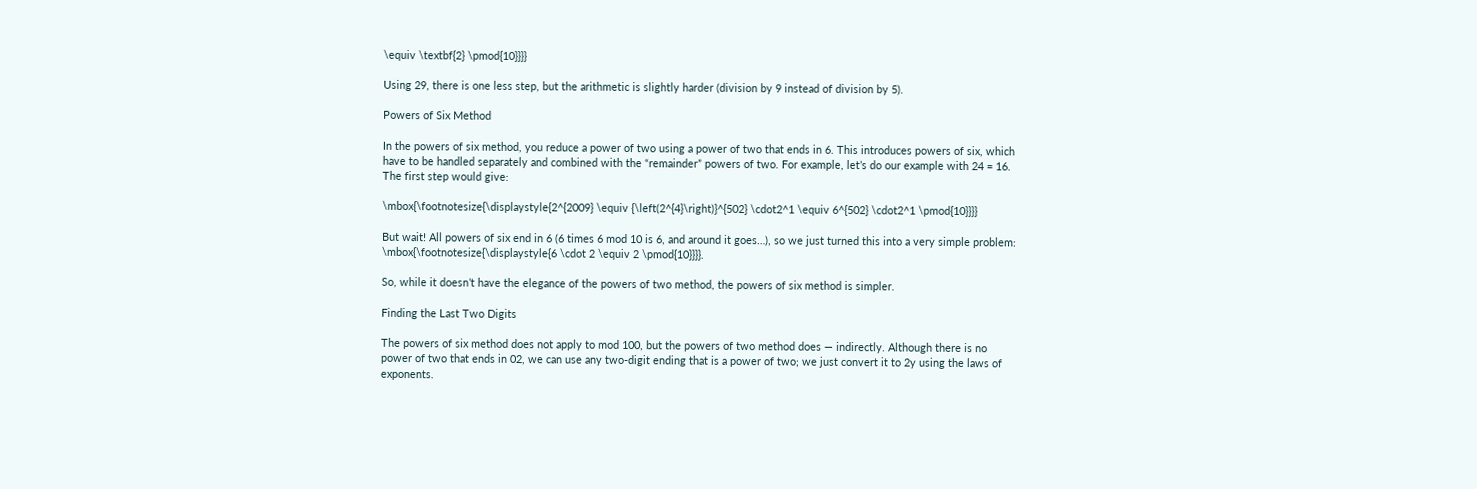\equiv \textbf{2} \pmod{10}}}}

Using 29, there is one less step, but the arithmetic is slightly harder (division by 9 instead of division by 5).

Powers of Six Method

In the powers of six method, you reduce a power of two using a power of two that ends in 6. This introduces powers of six, which have to be handled separately and combined with the “remainder” powers of two. For example, let’s do our example with 24 = 16. The first step would give:

\mbox{\footnotesize{\displaystyle{2^{2009} \equiv {\left(2^{4}\right)}^{502} \cdot2^1 \equiv 6^{502} \cdot2^1 \pmod{10}}}}

But wait! All powers of six end in 6 (6 times 6 mod 10 is 6, and around it goes…), so we just turned this into a very simple problem: \mbox{\footnotesize{\displaystyle{6 \cdot 2 \equiv 2 \pmod{10}}}}.

So, while it doesn’t have the elegance of the powers of two method, the powers of six method is simpler.

Finding the Last Two Digits

The powers of six method does not apply to mod 100, but the powers of two method does — indirectly. Although there is no power of two that ends in 02, we can use any two-digit ending that is a power of two; we just convert it to 2y using the laws of exponents.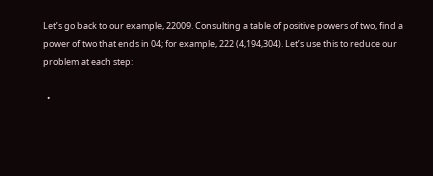Let’s go back to our example, 22009. Consulting a table of positive powers of two, find a power of two that ends in 04; for example, 222 (4,194,304). Let’s use this to reduce our problem at each step:

  •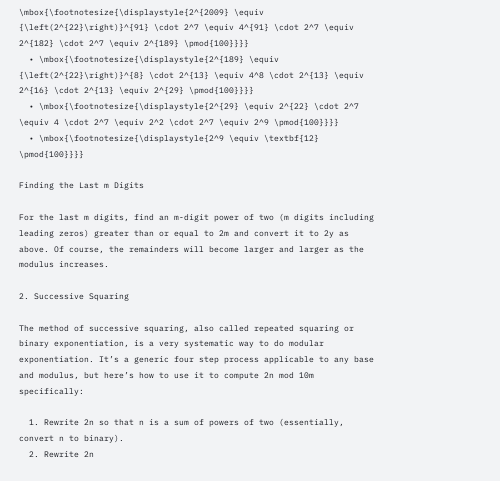\mbox{\footnotesize{\displaystyle{2^{2009} \equiv {\left(2^{22}\right)}^{91} \cdot 2^7 \equiv 4^{91} \cdot 2^7 \equiv 2^{182} \cdot 2^7 \equiv 2^{189} \pmod{100}}}}
  • \mbox{\footnotesize{\displaystyle{2^{189} \equiv {\left(2^{22}\right)}^{8} \cdot 2^{13} \equiv 4^8 \cdot 2^{13} \equiv 2^{16} \cdot 2^{13} \equiv 2^{29} \pmod{100}}}}
  • \mbox{\footnotesize{\displaystyle{2^{29} \equiv 2^{22} \cdot 2^7 \equiv 4 \cdot 2^7 \equiv 2^2 \cdot 2^7 \equiv 2^9 \pmod{100}}}}
  • \mbox{\footnotesize{\displaystyle{2^9 \equiv \textbf{12} \pmod{100}}}}

Finding the Last m Digits

For the last m digits, find an m-digit power of two (m digits including leading zeros) greater than or equal to 2m and convert it to 2y as above. Of course, the remainders will become larger and larger as the modulus increases.

2. Successive Squaring

The method of successive squaring, also called repeated squaring or binary exponentiation, is a very systematic way to do modular exponentiation. It’s a generic four step process applicable to any base and modulus, but here’s how to use it to compute 2n mod 10m specifically:

  1. Rewrite 2n so that n is a sum of powers of two (essentially, convert n to binary).
  2. Rewrite 2n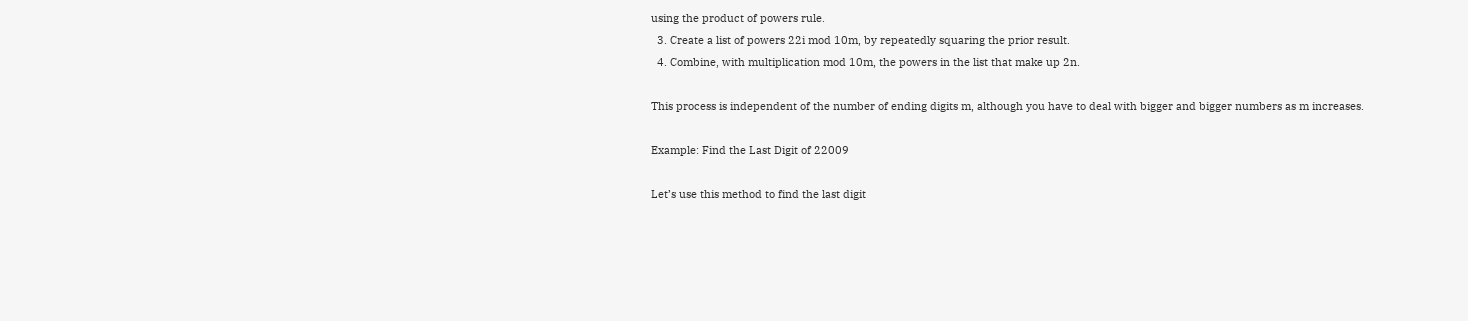using the product of powers rule.
  3. Create a list of powers 22i mod 10m, by repeatedly squaring the prior result.
  4. Combine, with multiplication mod 10m, the powers in the list that make up 2n.

This process is independent of the number of ending digits m, although you have to deal with bigger and bigger numbers as m increases.

Example: Find the Last Digit of 22009

Let’s use this method to find the last digit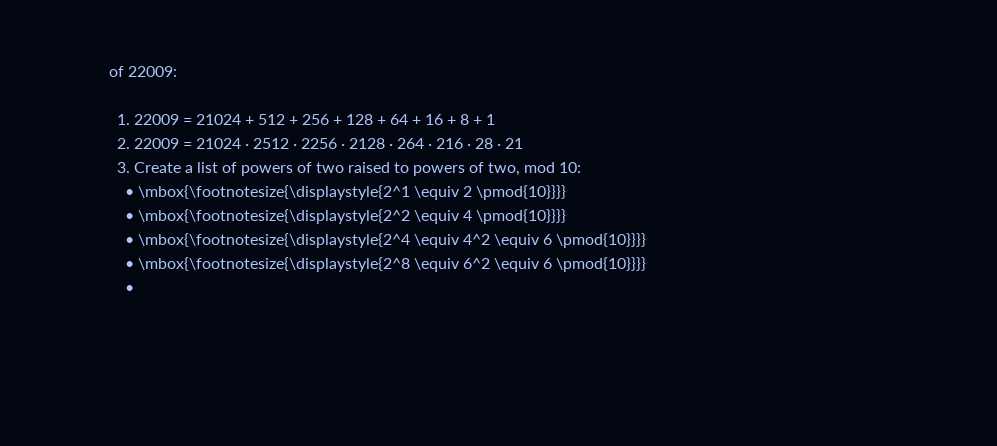of 22009:

  1. 22009 = 21024 + 512 + 256 + 128 + 64 + 16 + 8 + 1
  2. 22009 = 21024 · 2512 · 2256 · 2128 · 264 · 216 · 28 · 21
  3. Create a list of powers of two raised to powers of two, mod 10:
    • \mbox{\footnotesize{\displaystyle{2^1 \equiv 2 \pmod{10}}}}
    • \mbox{\footnotesize{\displaystyle{2^2 \equiv 4 \pmod{10}}}}
    • \mbox{\footnotesize{\displaystyle{2^4 \equiv 4^2 \equiv 6 \pmod{10}}}}
    • \mbox{\footnotesize{\displaystyle{2^8 \equiv 6^2 \equiv 6 \pmod{10}}}}
    •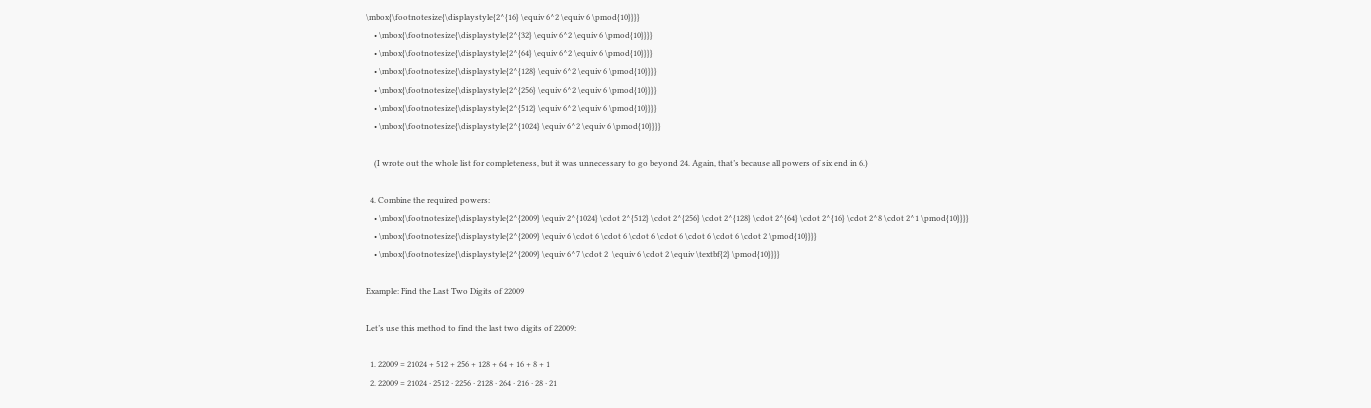\mbox{\footnotesize{\displaystyle{2^{16} \equiv 6^2 \equiv 6 \pmod{10}}}}
    • \mbox{\footnotesize{\displaystyle{2^{32} \equiv 6^2 \equiv 6 \pmod{10}}}}
    • \mbox{\footnotesize{\displaystyle{2^{64} \equiv 6^2 \equiv 6 \pmod{10}}}}
    • \mbox{\footnotesize{\displaystyle{2^{128} \equiv 6^2 \equiv 6 \pmod{10}}}}
    • \mbox{\footnotesize{\displaystyle{2^{256} \equiv 6^2 \equiv 6 \pmod{10}}}}
    • \mbox{\footnotesize{\displaystyle{2^{512} \equiv 6^2 \equiv 6 \pmod{10}}}}
    • \mbox{\footnotesize{\displaystyle{2^{1024} \equiv 6^2 \equiv 6 \pmod{10}}}}

    (I wrote out the whole list for completeness, but it was unnecessary to go beyond 24. Again, that’s because all powers of six end in 6.)

  4. Combine the required powers:
    • \mbox{\footnotesize{\displaystyle{2^{2009} \equiv 2^{1024} \cdot 2^{512} \cdot 2^{256} \cdot 2^{128} \cdot 2^{64} \cdot 2^{16} \cdot 2^8 \cdot 2^1 \pmod{10}}}}
    • \mbox{\footnotesize{\displaystyle{2^{2009} \equiv 6 \cdot 6 \cdot 6 \cdot 6 \cdot 6 \cdot 6 \cdot 6 \cdot 2 \pmod{10}}}}
    • \mbox{\footnotesize{\displaystyle{2^{2009} \equiv 6^7 \cdot 2  \equiv 6 \cdot 2 \equiv \textbf{2} \pmod{10}}}}

Example: Find the Last Two Digits of 22009

Let’s use this method to find the last two digits of 22009:

  1. 22009 = 21024 + 512 + 256 + 128 + 64 + 16 + 8 + 1
  2. 22009 = 21024 · 2512 · 2256 · 2128 · 264 · 216 · 28 · 21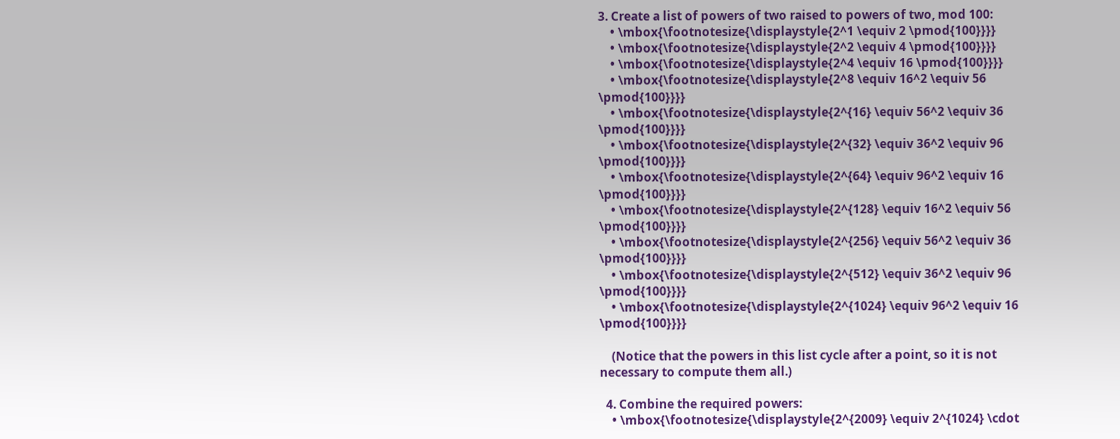3. Create a list of powers of two raised to powers of two, mod 100:
    • \mbox{\footnotesize{\displaystyle{2^1 \equiv 2 \pmod{100}}}}
    • \mbox{\footnotesize{\displaystyle{2^2 \equiv 4 \pmod{100}}}}
    • \mbox{\footnotesize{\displaystyle{2^4 \equiv 16 \pmod{100}}}}
    • \mbox{\footnotesize{\displaystyle{2^8 \equiv 16^2 \equiv 56 \pmod{100}}}}
    • \mbox{\footnotesize{\displaystyle{2^{16} \equiv 56^2 \equiv 36 \pmod{100}}}}
    • \mbox{\footnotesize{\displaystyle{2^{32} \equiv 36^2 \equiv 96 \pmod{100}}}}
    • \mbox{\footnotesize{\displaystyle{2^{64} \equiv 96^2 \equiv 16 \pmod{100}}}}
    • \mbox{\footnotesize{\displaystyle{2^{128} \equiv 16^2 \equiv 56 \pmod{100}}}}
    • \mbox{\footnotesize{\displaystyle{2^{256} \equiv 56^2 \equiv 36 \pmod{100}}}}
    • \mbox{\footnotesize{\displaystyle{2^{512} \equiv 36^2 \equiv 96 \pmod{100}}}}
    • \mbox{\footnotesize{\displaystyle{2^{1024} \equiv 96^2 \equiv 16 \pmod{100}}}}

    (Notice that the powers in this list cycle after a point, so it is not necessary to compute them all.)

  4. Combine the required powers:
    • \mbox{\footnotesize{\displaystyle{2^{2009} \equiv 2^{1024} \cdot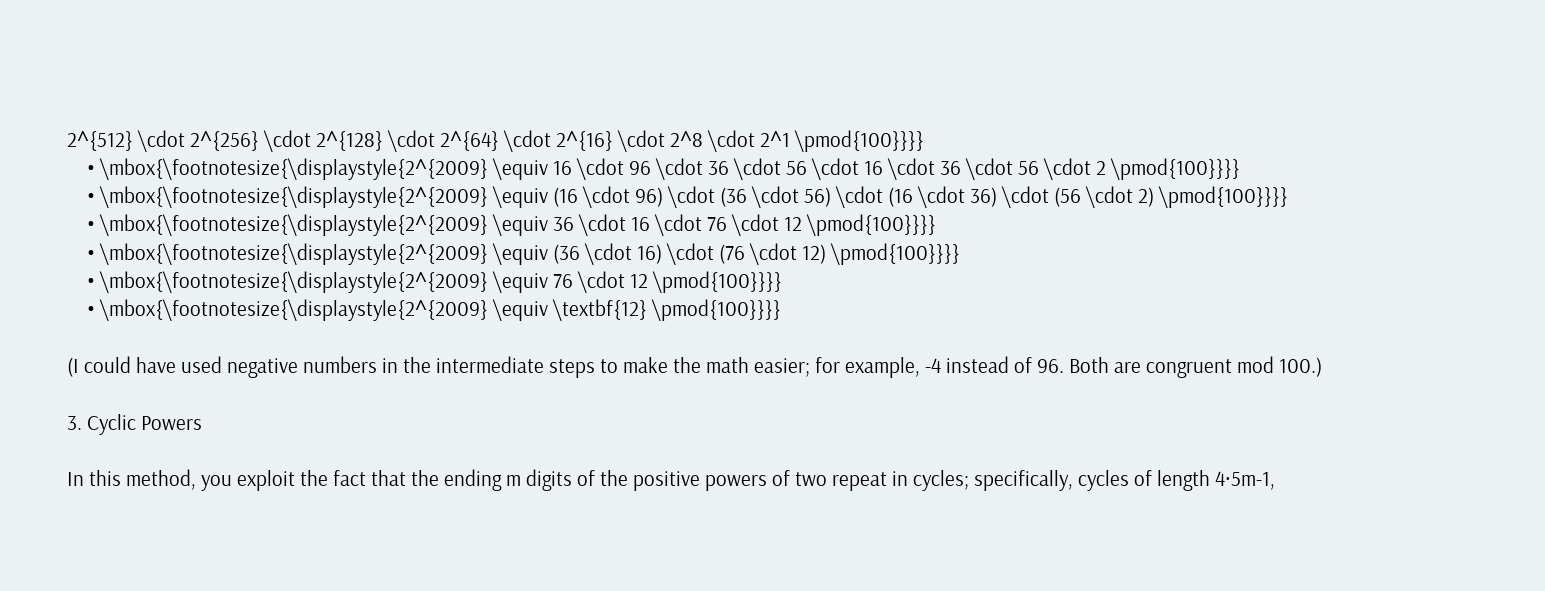2^{512} \cdot 2^{256} \cdot 2^{128} \cdot 2^{64} \cdot 2^{16} \cdot 2^8 \cdot 2^1 \pmod{100}}}}
    • \mbox{\footnotesize{\displaystyle{2^{2009} \equiv 16 \cdot 96 \cdot 36 \cdot 56 \cdot 16 \cdot 36 \cdot 56 \cdot 2 \pmod{100}}}}
    • \mbox{\footnotesize{\displaystyle{2^{2009} \equiv (16 \cdot 96) \cdot (36 \cdot 56) \cdot (16 \cdot 36) \cdot (56 \cdot 2) \pmod{100}}}}
    • \mbox{\footnotesize{\displaystyle{2^{2009} \equiv 36 \cdot 16 \cdot 76 \cdot 12 \pmod{100}}}}
    • \mbox{\footnotesize{\displaystyle{2^{2009} \equiv (36 \cdot 16) \cdot (76 \cdot 12) \pmod{100}}}}
    • \mbox{\footnotesize{\displaystyle{2^{2009} \equiv 76 \cdot 12 \pmod{100}}}}
    • \mbox{\footnotesize{\displaystyle{2^{2009} \equiv \textbf{12} \pmod{100}}}}

(I could have used negative numbers in the intermediate steps to make the math easier; for example, -4 instead of 96. Both are congruent mod 100.)

3. Cyclic Powers

In this method, you exploit the fact that the ending m digits of the positive powers of two repeat in cycles; specifically, cycles of length 4·5m-1,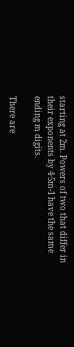starting at 2m. Powers of two that differ in their exponents by 4·5m-1 have the same ending m digits.

There are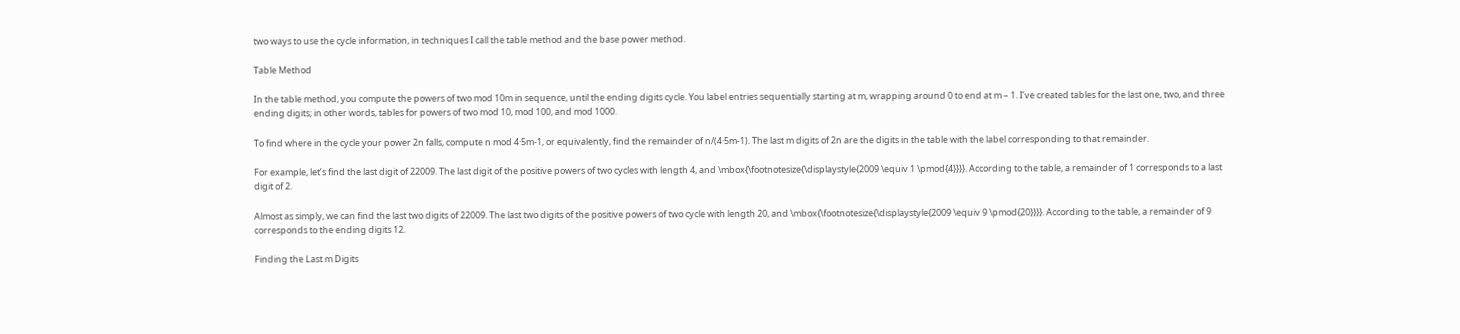two ways to use the cycle information, in techniques I call the table method and the base power method.

Table Method

In the table method, you compute the powers of two mod 10m in sequence, until the ending digits cycle. You label entries sequentially starting at m, wrapping around 0 to end at m – 1. I’ve created tables for the last one, two, and three ending digits; in other words, tables for powers of two mod 10, mod 100, and mod 1000.

To find where in the cycle your power 2n falls, compute n mod 4·5m-1, or equivalently, find the remainder of n/(4·5m-1). The last m digits of 2n are the digits in the table with the label corresponding to that remainder.

For example, let’s find the last digit of 22009. The last digit of the positive powers of two cycles with length 4, and \mbox{\footnotesize{\displaystyle{2009 \equiv 1 \pmod{4}}}}. According to the table, a remainder of 1 corresponds to a last digit of 2.

Almost as simply, we can find the last two digits of 22009. The last two digits of the positive powers of two cycle with length 20, and \mbox{\footnotesize{\displaystyle{2009 \equiv 9 \pmod{20}}}}. According to the table, a remainder of 9 corresponds to the ending digits 12.

Finding the Last m Digits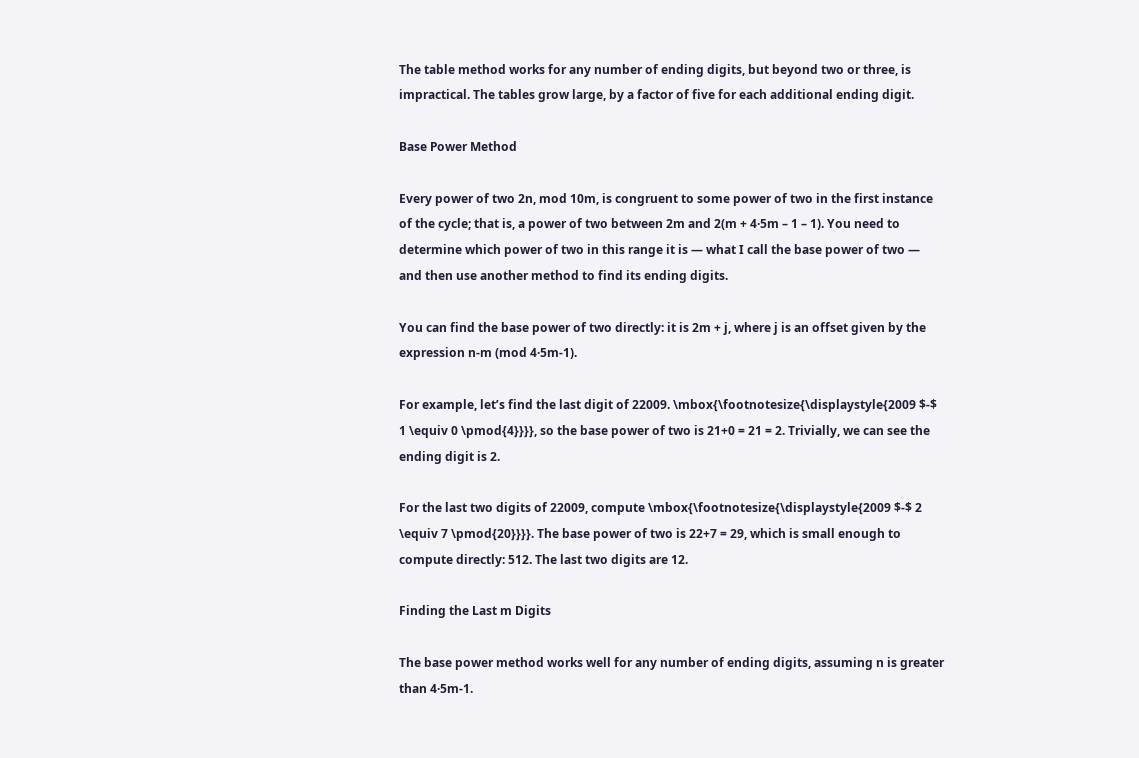The table method works for any number of ending digits, but beyond two or three, is impractical. The tables grow large, by a factor of five for each additional ending digit.

Base Power Method

Every power of two 2n, mod 10m, is congruent to some power of two in the first instance of the cycle; that is, a power of two between 2m and 2(m + 4·5m – 1 – 1). You need to determine which power of two in this range it is — what I call the base power of two — and then use another method to find its ending digits.

You can find the base power of two directly: it is 2m + j, where j is an offset given by the expression n-m (mod 4·5m-1).

For example, let’s find the last digit of 22009. \mbox{\footnotesize{\displaystyle{2009 $-$ 1 \equiv 0 \pmod{4}}}}, so the base power of two is 21+0 = 21 = 2. Trivially, we can see the ending digit is 2.

For the last two digits of 22009, compute \mbox{\footnotesize{\displaystyle{2009 $-$ 2 \equiv 7 \pmod{20}}}}. The base power of two is 22+7 = 29, which is small enough to compute directly: 512. The last two digits are 12.

Finding the Last m Digits

The base power method works well for any number of ending digits, assuming n is greater than 4·5m-1.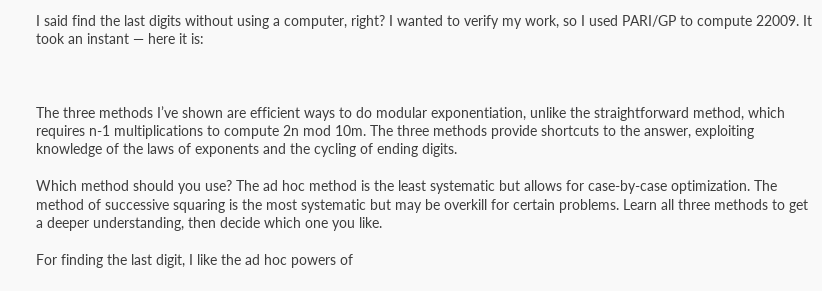I said find the last digits without using a computer, right? I wanted to verify my work, so I used PARI/GP to compute 22009. It took an instant — here it is:



The three methods I’ve shown are efficient ways to do modular exponentiation, unlike the straightforward method, which requires n-1 multiplications to compute 2n mod 10m. The three methods provide shortcuts to the answer, exploiting knowledge of the laws of exponents and the cycling of ending digits.

Which method should you use? The ad hoc method is the least systematic but allows for case-by-case optimization. The method of successive squaring is the most systematic but may be overkill for certain problems. Learn all three methods to get a deeper understanding, then decide which one you like.

For finding the last digit, I like the ad hoc powers of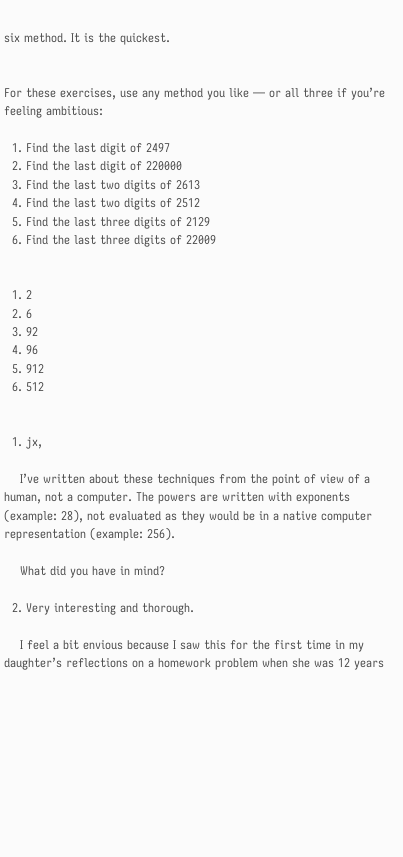six method. It is the quickest.


For these exercises, use any method you like — or all three if you’re feeling ambitious:

  1. Find the last digit of 2497
  2. Find the last digit of 220000
  3. Find the last two digits of 2613
  4. Find the last two digits of 2512
  5. Find the last three digits of 2129
  6. Find the last three digits of 22009


  1. 2
  2. 6
  3. 92
  4. 96
  5. 912
  6. 512


  1. jx,

    I’ve written about these techniques from the point of view of a human, not a computer. The powers are written with exponents (example: 28), not evaluated as they would be in a native computer representation (example: 256).

    What did you have in mind?

  2. Very interesting and thorough.

    I feel a bit envious because I saw this for the first time in my daughter’s reflections on a homework problem when she was 12 years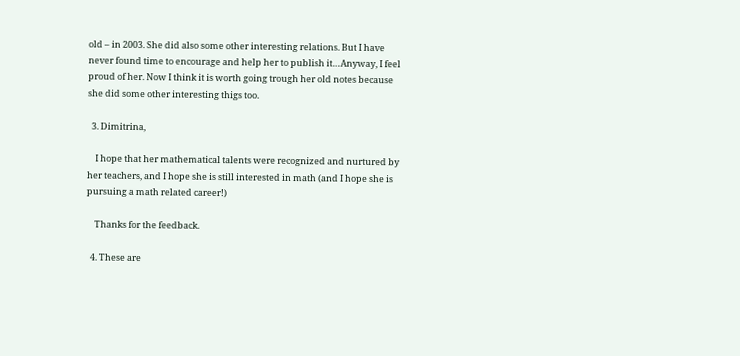old – in 2003. She did also some other interesting relations. But I have never found time to encourage and help her to publish it…Anyway, I feel proud of her. Now I think it is worth going trough her old notes because she did some other interesting thigs too.

  3. Dimitrina,

    I hope that her mathematical talents were recognized and nurtured by her teachers, and I hope she is still interested in math (and I hope she is pursuing a math related career!)

    Thanks for the feedback.

  4. These are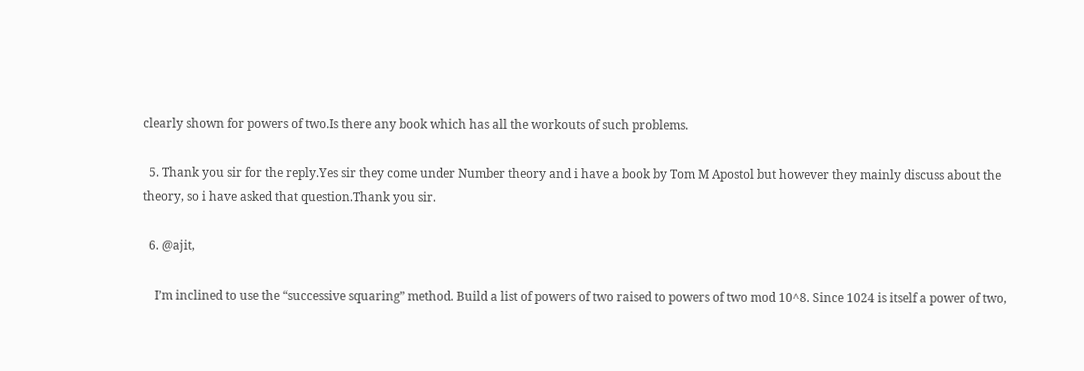clearly shown for powers of two.Is there any book which has all the workouts of such problems.

  5. Thank you sir for the reply.Yes sir they come under Number theory and i have a book by Tom M Apostol but however they mainly discuss about the theory, so i have asked that question.Thank you sir.

  6. @ajit,

    I’m inclined to use the “successive squaring” method. Build a list of powers of two raised to powers of two mod 10^8. Since 1024 is itself a power of two,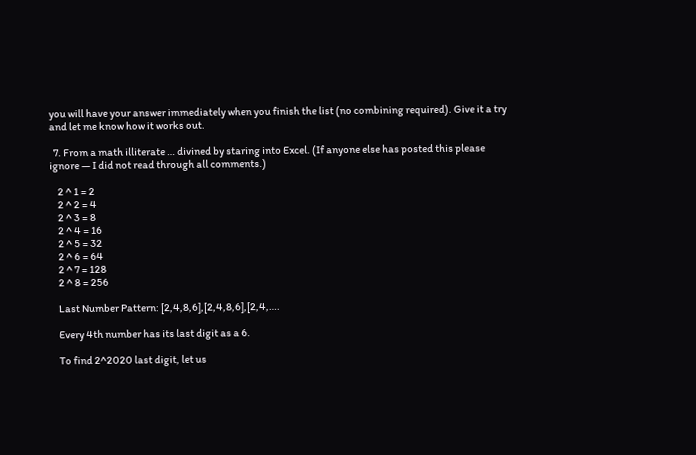you will have your answer immediately when you finish the list (no combining required). Give it a try and let me know how it works out.

  7. From a math illiterate … divined by staring into Excel. (If anyone else has posted this please ignore — I did not read through all comments.)

    2 ^ 1 = 2
    2 ^ 2 = 4
    2 ^ 3 = 8
    2 ^ 4 = 16
    2 ^ 5 = 32
    2 ^ 6 = 64
    2 ^ 7 = 128
    2 ^ 8 = 256

    Last Number Pattern: [2,4,8,6],[2,4,8,6],[2,4,….

    Every 4th number has its last digit as a 6.

    To find 2^2020 last digit, let us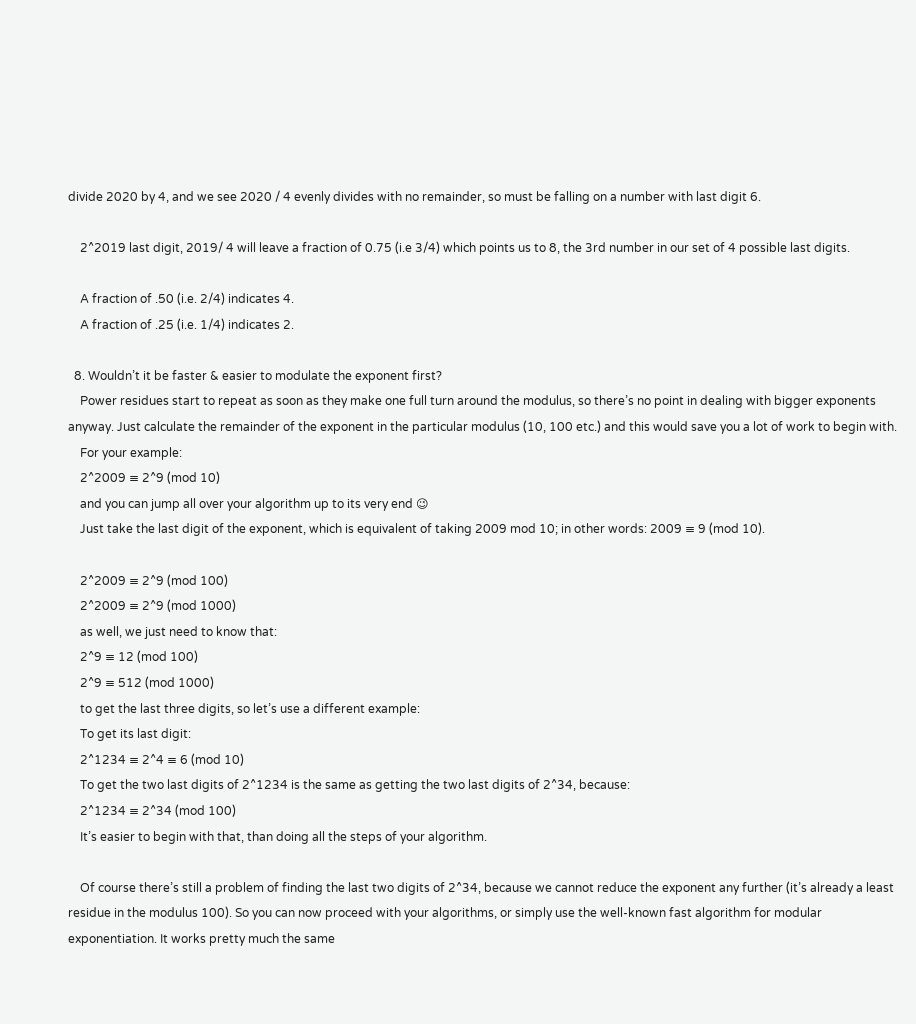divide 2020 by 4, and we see 2020 / 4 evenly divides with no remainder, so must be falling on a number with last digit 6.

    2^2019 last digit, 2019/ 4 will leave a fraction of 0.75 (i.e 3/4) which points us to 8, the 3rd number in our set of 4 possible last digits.

    A fraction of .50 (i.e. 2/4) indicates 4.
    A fraction of .25 (i.e. 1/4) indicates 2.

  8. Wouldn’t it be faster & easier to modulate the exponent first?
    Power residues start to repeat as soon as they make one full turn around the modulus, so there’s no point in dealing with bigger exponents anyway. Just calculate the remainder of the exponent in the particular modulus (10, 100 etc.) and this would save you a lot of work to begin with.
    For your example:
    2^2009 ≡ 2^9 (mod 10)
    and you can jump all over your algorithm up to its very end 😉
    Just take the last digit of the exponent, which is equivalent of taking 2009 mod 10; in other words: 2009 ≡ 9 (mod 10).

    2^2009 ≡ 2^9 (mod 100)
    2^2009 ≡ 2^9 (mod 1000)
    as well, we just need to know that:
    2^9 ≡ 12 (mod 100)
    2^9 ≡ 512 (mod 1000)
    to get the last three digits, so let’s use a different example:
    To get its last digit:
    2^1234 ≡ 2^4 ≡ 6 (mod 10)
    To get the two last digits of 2^1234 is the same as getting the two last digits of 2^34, because:
    2^1234 ≡ 2^34 (mod 100)
    It’s easier to begin with that, than doing all the steps of your algorithm.

    Of course there’s still a problem of finding the last two digits of 2^34, because we cannot reduce the exponent any further (it’s already a least residue in the modulus 100). So you can now proceed with your algorithms, or simply use the well-known fast algorithm for modular exponentiation. It works pretty much the same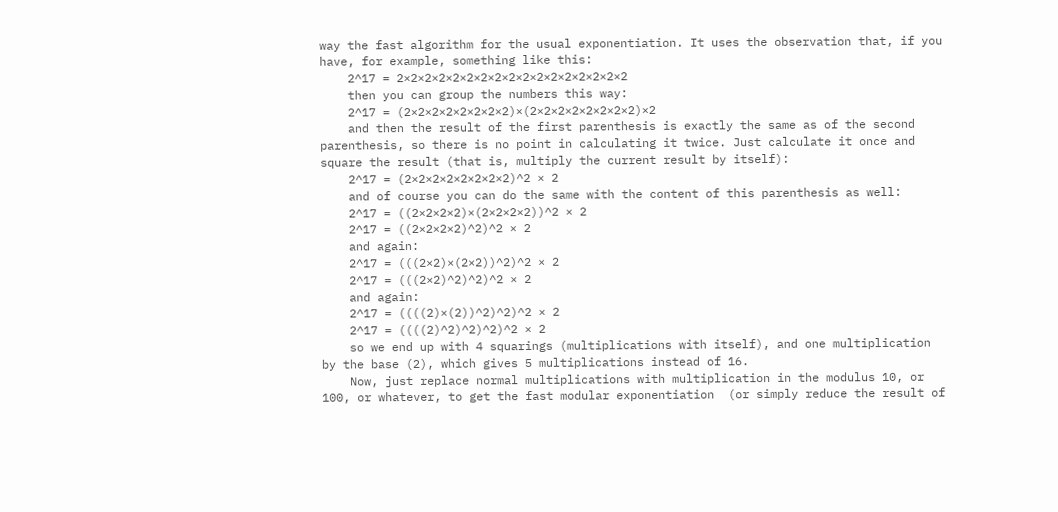way the fast algorithm for the usual exponentiation. It uses the observation that, if you have, for example, something like this:
    2^17 = 2×2×2×2×2×2×2×2×2×2×2×2×2×2×2×2×2
    then you can group the numbers this way:
    2^17 = (2×2×2×2×2×2×2×2)×(2×2×2×2×2×2×2×2)×2
    and then the result of the first parenthesis is exactly the same as of the second parenthesis, so there is no point in calculating it twice. Just calculate it once and square the result (that is, multiply the current result by itself):
    2^17 = (2×2×2×2×2×2×2×2)^2 × 2
    and of course you can do the same with the content of this parenthesis as well:
    2^17 = ((2×2×2×2)×(2×2×2×2))^2 × 2
    2^17 = ((2×2×2×2)^2)^2 × 2
    and again:
    2^17 = (((2×2)×(2×2))^2)^2 × 2
    2^17 = (((2×2)^2)^2)^2 × 2
    and again:
    2^17 = ((((2)×(2))^2)^2)^2 × 2
    2^17 = ((((2)^2)^2)^2)^2 × 2
    so we end up with 4 squarings (multiplications with itself), and one multiplication by the base (2), which gives 5 multiplications instead of 16.
    Now, just replace normal multiplications with multiplication in the modulus 10, or 100, or whatever, to get the fast modular exponentiation  (or simply reduce the result of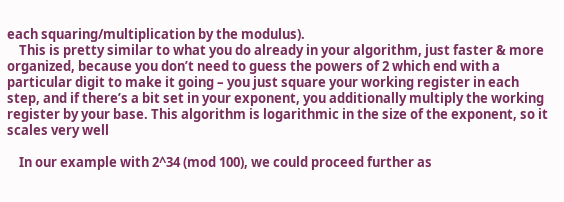each squaring/multiplication by the modulus).
    This is pretty similar to what you do already in your algorithm, just faster & more organized, because you don’t need to guess the powers of 2 which end with a particular digit to make it going – you just square your working register in each step, and if there’s a bit set in your exponent, you additionally multiply the working register by your base. This algorithm is logarithmic in the size of the exponent, so it scales very well

    In our example with 2^34 (mod 100), we could proceed further as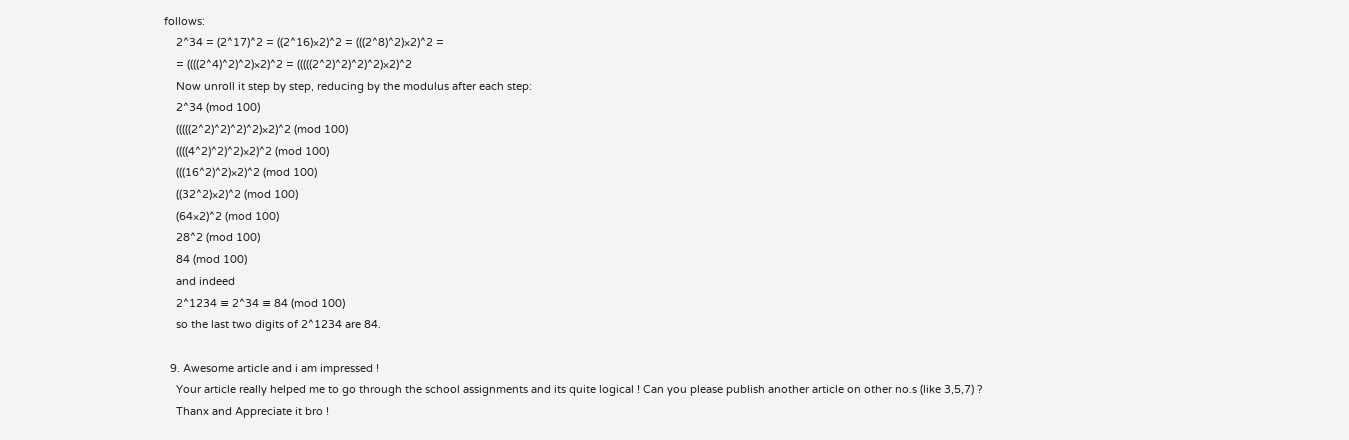follows:
    2^34 = (2^17)^2 = ((2^16)×2)^2 = (((2^8)^2)×2)^2 =
    = ((((2^4)^2)^2)×2)^2 = (((((2^2)^2)^2)^2)×2)^2
    Now unroll it step by step, reducing by the modulus after each step:
    2^34 (mod 100)
    (((((2^2)^2)^2)^2)×2)^2 (mod 100)
    ((((4^2)^2)^2)×2)^2 (mod 100)
    (((16^2)^2)×2)^2 (mod 100)
    ((32^2)×2)^2 (mod 100)
    (64×2)^2 (mod 100)
    28^2 (mod 100)
    84 (mod 100)
    and indeed
    2^1234 ≡ 2^34 ≡ 84 (mod 100)
    so the last two digits of 2^1234 are 84.

  9. Awesome article and i am impressed !
    Your article really helped me to go through the school assignments and its quite logical ! Can you please publish another article on other no.s (like 3,5,7) ?
    Thanx and Appreciate it bro !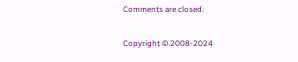Comments are closed.

Copyright © 2008-2024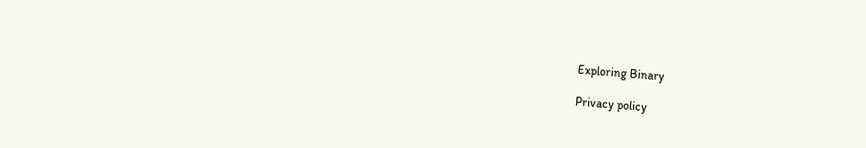Exploring Binary

Privacy policy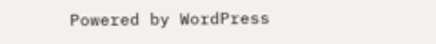Powered by WordPress